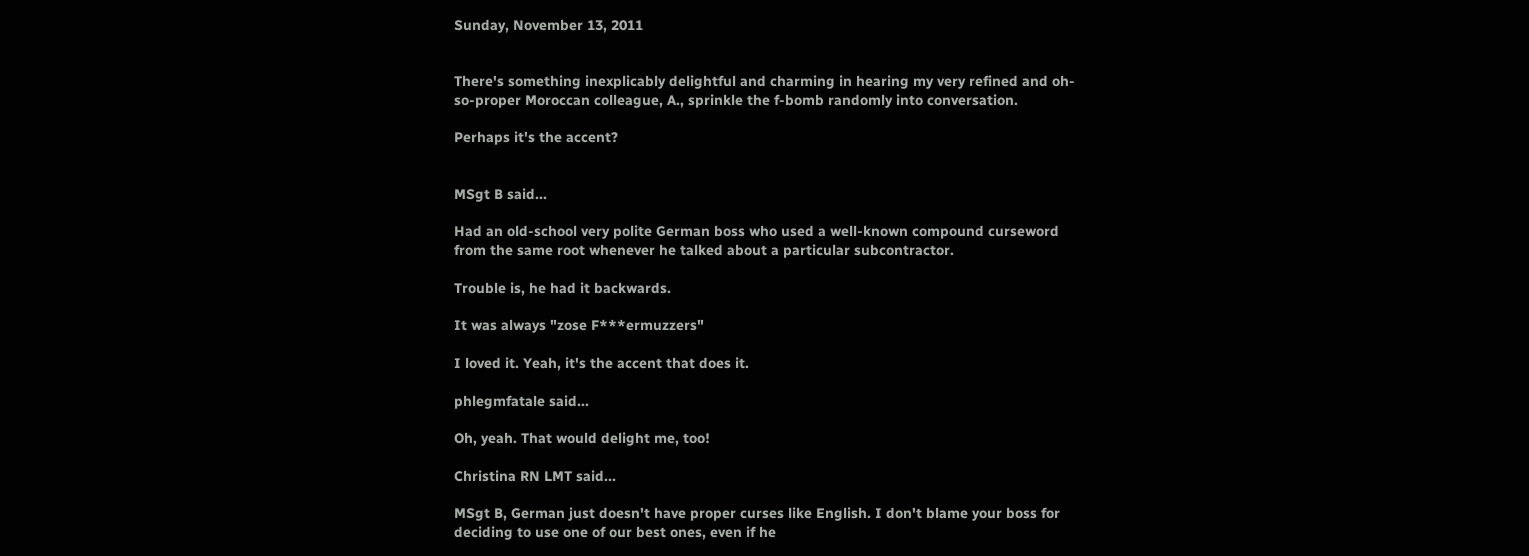Sunday, November 13, 2011


There's something inexplicably delightful and charming in hearing my very refined and oh-so-proper Moroccan colleague, A., sprinkle the f-bomb randomly into conversation.

Perhaps it's the accent?


MSgt B said...

Had an old-school very polite German boss who used a well-known compound curseword from the same root whenever he talked about a particular subcontractor.

Trouble is, he had it backwards.

It was always "zose F***ermuzzers"

I loved it. Yeah, it's the accent that does it.

phlegmfatale said...

Oh, yeah. That would delight me, too!

Christina RN LMT said...

MSgt B, German just doesn't have proper curses like English. I don't blame your boss for deciding to use one of our best ones, even if he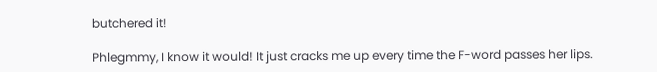butchered it!

Phlegmmy, I know it would! It just cracks me up every time the F-word passes her lips.